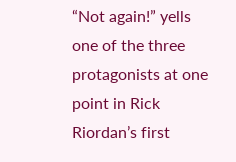“Not again!” yells one of the three protagonists at one point in Rick Riordan’s first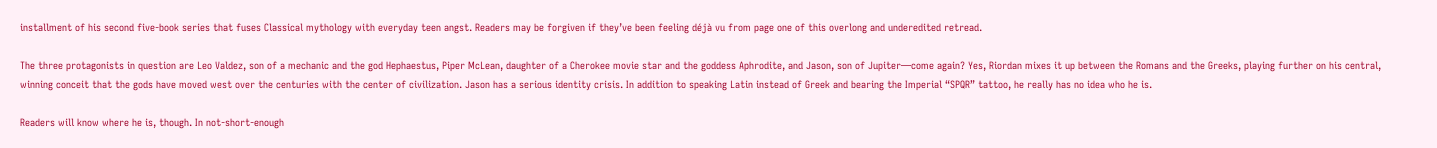installment of his second five-book series that fuses Classical mythology with everyday teen angst. Readers may be forgiven if they’ve been feeling déjà vu from page one of this overlong and underedited retread.

The three protagonists in question are Leo Valdez, son of a mechanic and the god Hephaestus, Piper McLean, daughter of a Cherokee movie star and the goddess Aphrodite, and Jason, son of Jupiter—come again? Yes, Riordan mixes it up between the Romans and the Greeks, playing further on his central, winning conceit that the gods have moved west over the centuries with the center of civilization. Jason has a serious identity crisis. In addition to speaking Latin instead of Greek and bearing the Imperial “SPQR” tattoo, he really has no idea who he is.

Readers will know where he is, though. In not-short-enough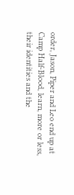order, Jason, Piper and Leo end up at Camp Half-Blood, learn, more or less, their identities and the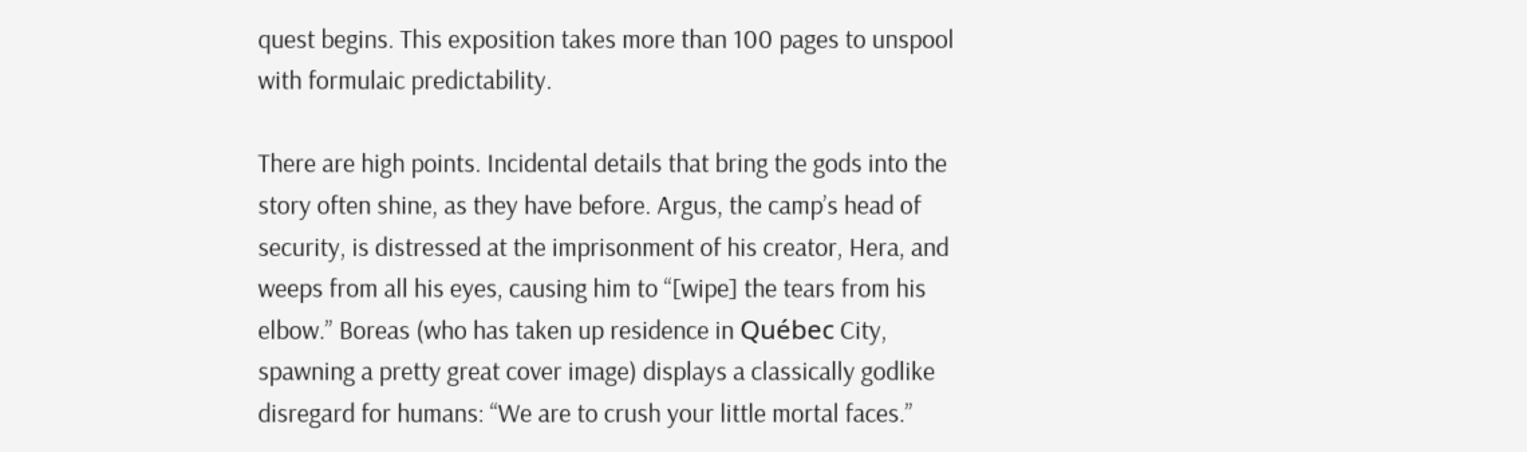quest begins. This exposition takes more than 100 pages to unspool with formulaic predictability.

There are high points. Incidental details that bring the gods into the story often shine, as they have before. Argus, the camp’s head of security, is distressed at the imprisonment of his creator, Hera, and weeps from all his eyes, causing him to “[wipe] the tears from his elbow.” Boreas (who has taken up residence in Québec City, spawning a pretty great cover image) displays a classically godlike disregard for humans: “We are to crush your little mortal faces.”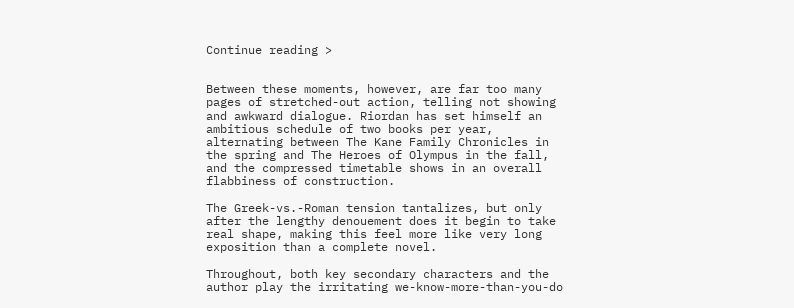Continue reading >


Between these moments, however, are far too many pages of stretched-out action, telling not showing and awkward dialogue. Riordan has set himself an ambitious schedule of two books per year, alternating between The Kane Family Chronicles in the spring and The Heroes of Olympus in the fall, and the compressed timetable shows in an overall flabbiness of construction.

The Greek-vs.-Roman tension tantalizes, but only after the lengthy denouement does it begin to take real shape, making this feel more like very long exposition than a complete novel.

Throughout, both key secondary characters and the author play the irritating we-know-more-than-you-do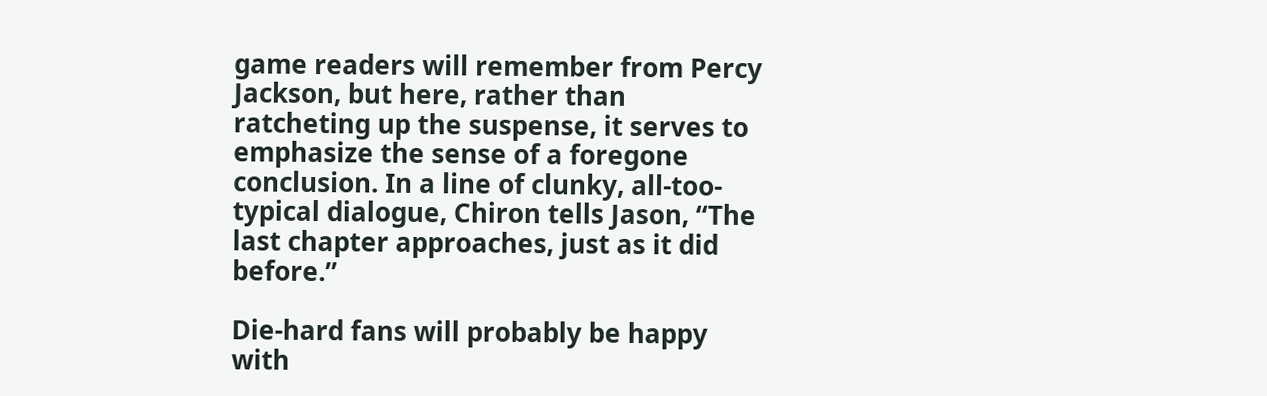game readers will remember from Percy Jackson, but here, rather than ratcheting up the suspense, it serves to emphasize the sense of a foregone conclusion. In a line of clunky, all-too-typical dialogue, Chiron tells Jason, “The last chapter approaches, just as it did before.”

Die-hard fans will probably be happy with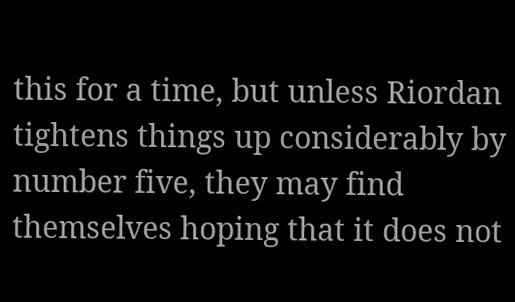this for a time, but unless Riordan tightens things up considerably by number five, they may find themselves hoping that it does not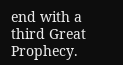end with a third Great Prophecy.